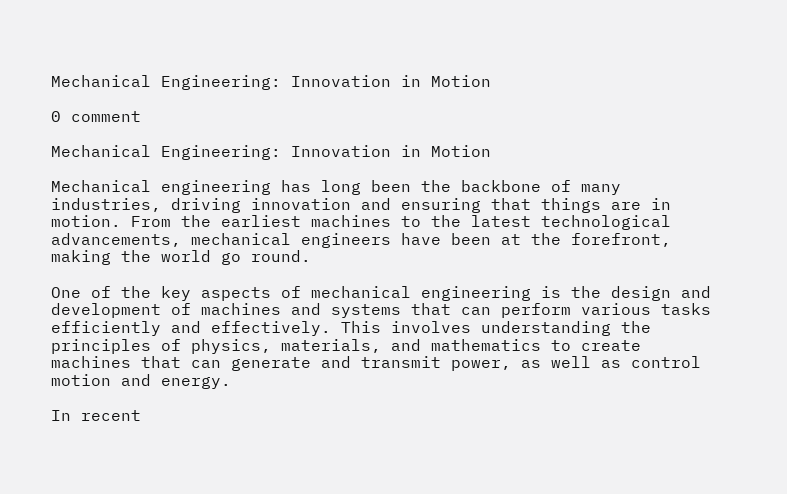Mechanical Engineering: Innovation in Motion

0 comment

Mechanical Engineering: Innovation in Motion

Mechanical engineering has long been the backbone of many industries, driving innovation and ensuring that things are in motion. From the earliest machines to the latest technological advancements, mechanical engineers have been at the forefront, making the world go round.

One of the key aspects of mechanical engineering is the design and development of machines and systems that can perform various tasks efficiently and effectively. This involves understanding the principles of physics, materials, and mathematics to create machines that can generate and transmit power, as well as control motion and energy.

In recent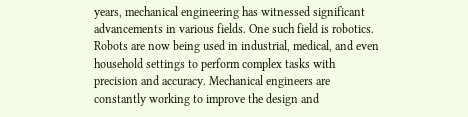years, mechanical engineering has witnessed significant advancements in various fields. One such field is robotics. Robots are now being used in industrial, medical, and even household settings to perform complex tasks with precision and accuracy. Mechanical engineers are constantly working to improve the design and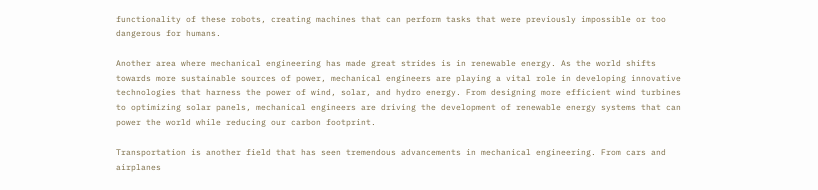functionality of these robots, creating machines that can perform tasks that were previously impossible or too dangerous for humans.

Another area where mechanical engineering has made great strides is in renewable energy. As the world shifts towards more sustainable sources of power, mechanical engineers are playing a vital role in developing innovative technologies that harness the power of wind, solar, and hydro energy. From designing more efficient wind turbines to optimizing solar panels, mechanical engineers are driving the development of renewable energy systems that can power the world while reducing our carbon footprint.

Transportation is another field that has seen tremendous advancements in mechanical engineering. From cars and airplanes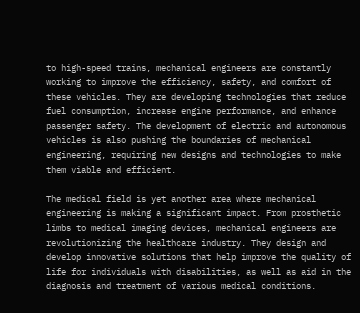to high-speed trains, mechanical engineers are constantly working to improve the efficiency, safety, and comfort of these vehicles. They are developing technologies that reduce fuel consumption, increase engine performance, and enhance passenger safety. The development of electric and autonomous vehicles is also pushing the boundaries of mechanical engineering, requiring new designs and technologies to make them viable and efficient.

The medical field is yet another area where mechanical engineering is making a significant impact. From prosthetic limbs to medical imaging devices, mechanical engineers are revolutionizing the healthcare industry. They design and develop innovative solutions that help improve the quality of life for individuals with disabilities, as well as aid in the diagnosis and treatment of various medical conditions.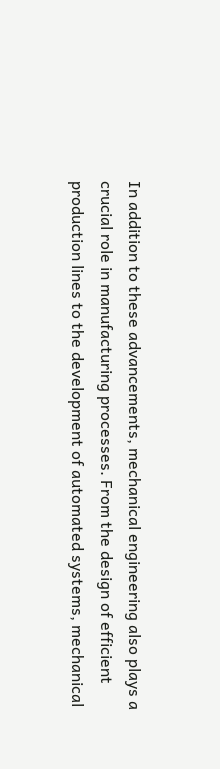In addition to these advancements, mechanical engineering also plays a crucial role in manufacturing processes. From the design of efficient production lines to the development of automated systems, mechanical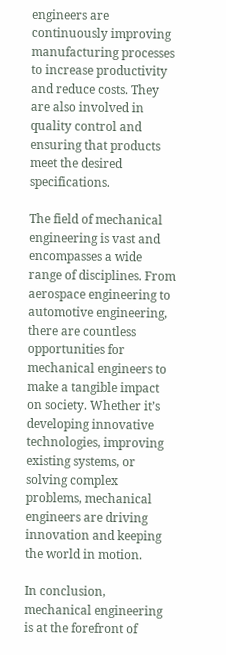engineers are continuously improving manufacturing processes to increase productivity and reduce costs. They are also involved in quality control and ensuring that products meet the desired specifications.

The field of mechanical engineering is vast and encompasses a wide range of disciplines. From aerospace engineering to automotive engineering, there are countless opportunities for mechanical engineers to make a tangible impact on society. Whether it’s developing innovative technologies, improving existing systems, or solving complex problems, mechanical engineers are driving innovation and keeping the world in motion.

In conclusion, mechanical engineering is at the forefront of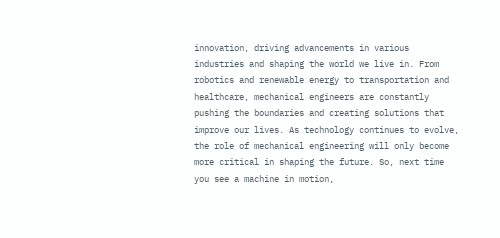innovation, driving advancements in various industries and shaping the world we live in. From robotics and renewable energy to transportation and healthcare, mechanical engineers are constantly pushing the boundaries and creating solutions that improve our lives. As technology continues to evolve, the role of mechanical engineering will only become more critical in shaping the future. So, next time you see a machine in motion,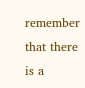remember that there is a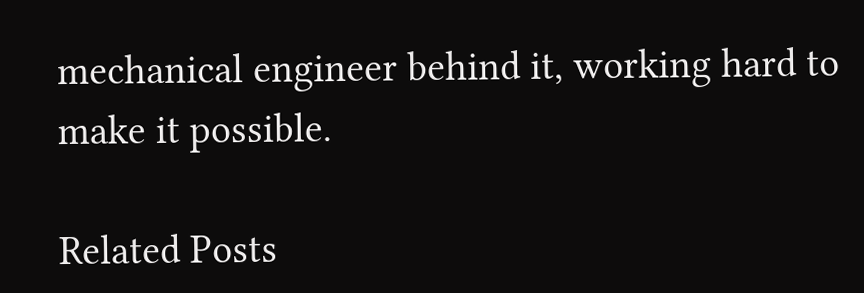mechanical engineer behind it, working hard to make it possible.

Related Posts